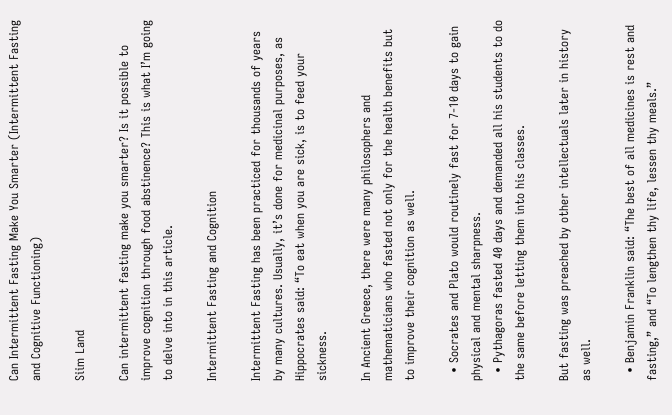Can Intermittent Fasting Make You Smarter (Intermittent Fasting and Cognitive Functioning)

Siim Land

Can intermittent fasting make you smarter? Is it possible to improve cognition through food abstinence? This is what I’m going to delve into in this article.

Intermittent Fasting and Cognition

Intermittent Fasting has been practiced for thousands of years by many cultures. Usually, it’s done for medicinal purposes, as Hippocrates said: “To eat when you are sick, is to feed your sickness.

In Ancient Greece, there were many philosophers and mathematicians who fasted not only for the health benefits but to improve their cognition as well.

  • Socrates and Plato would routinely fast for 7-10 days to gain physical and mental sharpness.
  • Pythagoras fasted 40 days and demanded all his students to do the same before letting them into his classes.

But fasting was preached by other intellectuals later in history as well.

  • Benjamin Franklin said: “The best of all medicines is rest and fasting,” and “To lengthen thy life, lessen thy meals.”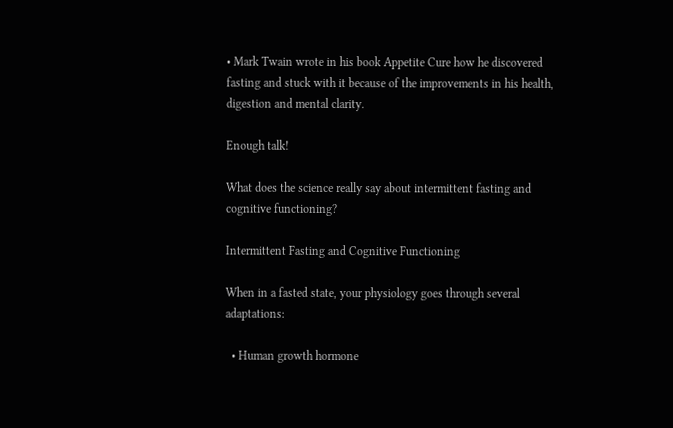• Mark Twain wrote in his book Appetite Cure how he discovered fasting and stuck with it because of the improvements in his health, digestion and mental clarity.

Enough talk!

What does the science really say about intermittent fasting and cognitive functioning?

Intermittent Fasting and Cognitive Functioning

When in a fasted state, your physiology goes through several adaptations:

  • Human growth hormone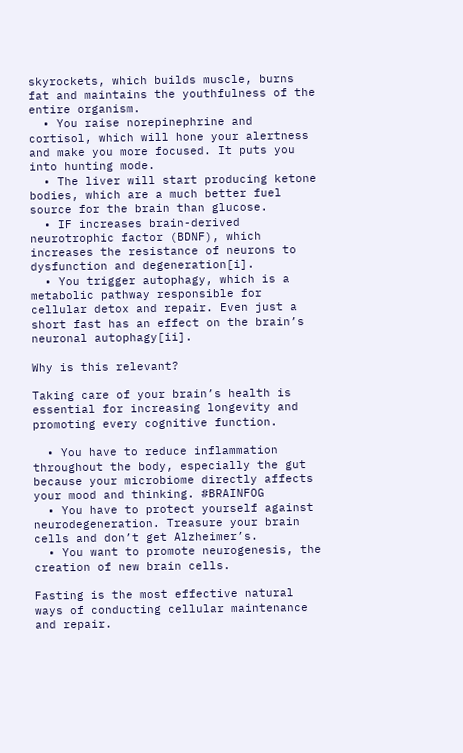skyrockets, which builds muscle, burns fat and maintains the youthfulness of the entire organism.
  • You raise norepinephrine and cortisol, which will hone your alertness and make you more focused. It puts you into hunting mode.
  • The liver will start producing ketone bodies, which are a much better fuel source for the brain than glucose.
  • IF increases brain-derived neurotrophic factor (BDNF), which increases the resistance of neurons to dysfunction and degeneration[i].
  • You trigger autophagy, which is a metabolic pathway responsible for cellular detox and repair. Even just a short fast has an effect on the brain’s neuronal autophagy[ii].

Why is this relevant?

Taking care of your brain’s health is essential for increasing longevity and promoting every cognitive function.

  • You have to reduce inflammation throughout the body, especially the gut because your microbiome directly affects your mood and thinking. #BRAINFOG
  • You have to protect yourself against neurodegeneration. Treasure your brain cells and don’t get Alzheimer’s.
  • You want to promote neurogenesis, the creation of new brain cells.

Fasting is the most effective natural ways of conducting cellular maintenance and repair.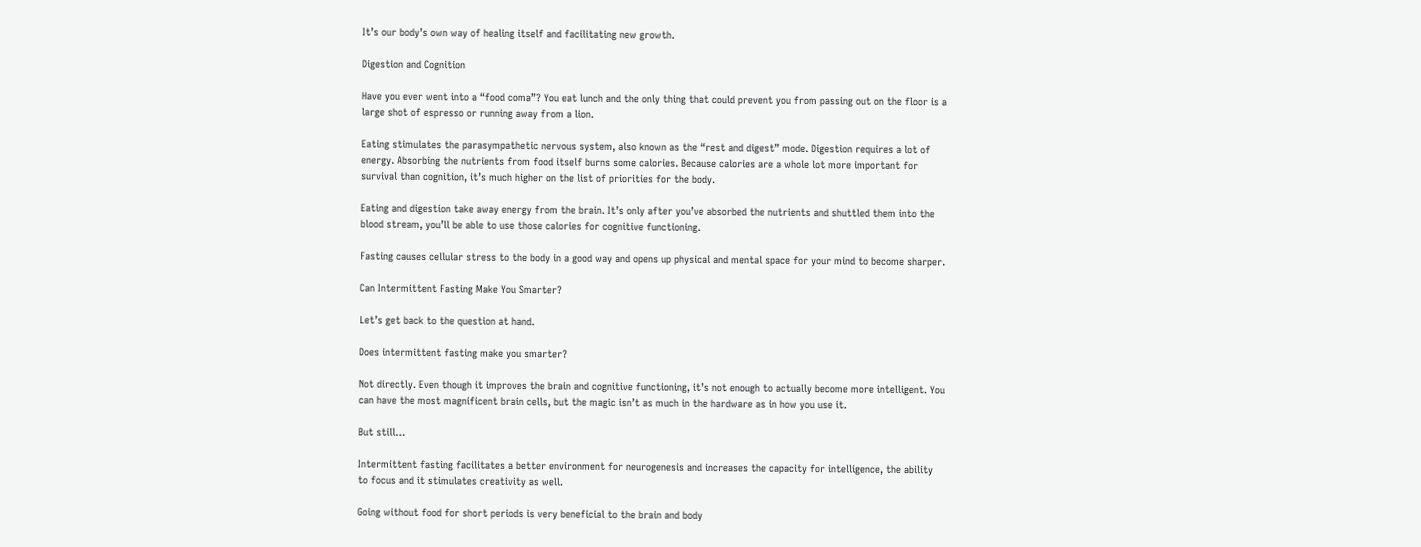It’s our body’s own way of healing itself and facilitating new growth.

Digestion and Cognition

Have you ever went into a “food coma”? You eat lunch and the only thing that could prevent you from passing out on the floor is a large shot of espresso or running away from a lion.

Eating stimulates the parasympathetic nervous system, also known as the “rest and digest” mode. Digestion requires a lot of energy. Absorbing the nutrients from food itself burns some calories. Because calories are a whole lot more important for survival than cognition, it’s much higher on the list of priorities for the body.

Eating and digestion take away energy from the brain. It’s only after you’ve absorbed the nutrients and shuttled them into the blood stream, you’ll be able to use those calories for cognitive functioning.

Fasting causes cellular stress to the body in a good way and opens up physical and mental space for your mind to become sharper.

Can Intermittent Fasting Make You Smarter?

Let’s get back to the question at hand.

Does intermittent fasting make you smarter?

Not directly. Even though it improves the brain and cognitive functioning, it’s not enough to actually become more intelligent. You can have the most magnificent brain cells, but the magic isn’t as much in the hardware as in how you use it.

But still…

Intermittent fasting facilitates a better environment for neurogenesis and increases the capacity for intelligence, the ability to focus and it stimulates creativity as well.

Going without food for short periods is very beneficial to the brain and body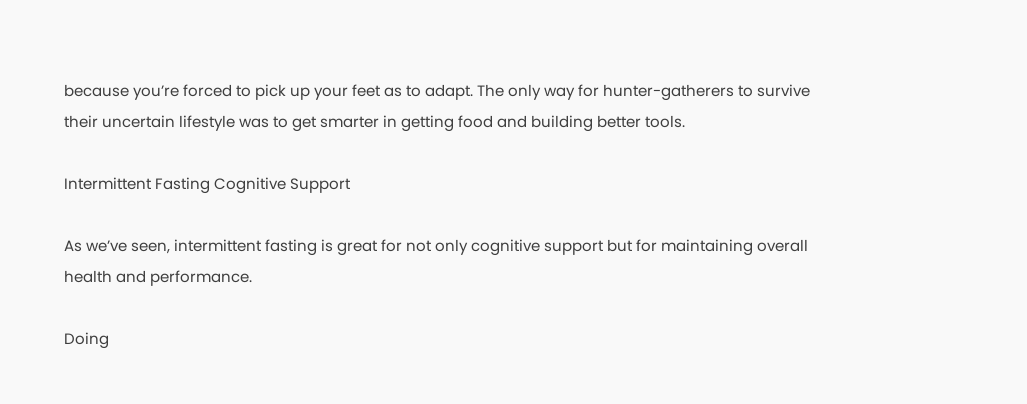because you’re forced to pick up your feet as to adapt. The only way for hunter-gatherers to survive their uncertain lifestyle was to get smarter in getting food and building better tools.

Intermittent Fasting Cognitive Support

As we’ve seen, intermittent fasting is great for not only cognitive support but for maintaining overall health and performance.

Doing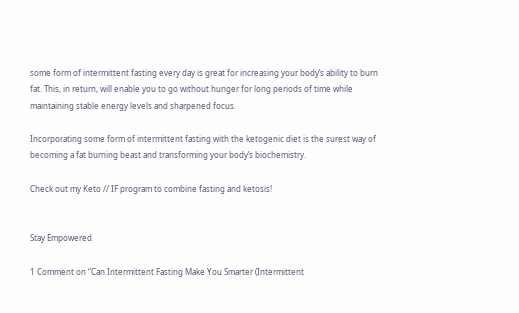some form of intermittent fasting every day is great for increasing your body’s ability to burn fat. This, in return, will enable you to go without hunger for long periods of time while maintaining stable energy levels and sharpened focus.

Incorporating some form of intermittent fasting with the ketogenic diet is the surest way of becoming a fat burning beast and transforming your body’s biochemistry.

Check out my Keto // IF program to combine fasting and ketosis!


Stay Empowered

1 Comment on “Can Intermittent Fasting Make You Smarter (Intermittent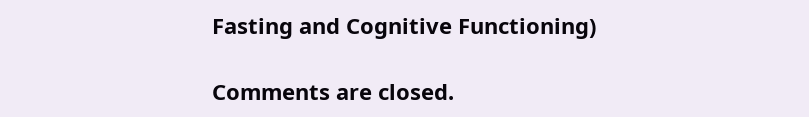Fasting and Cognitive Functioning)

Comments are closed.